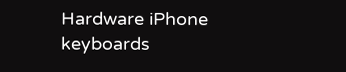Hardware iPhone keyboards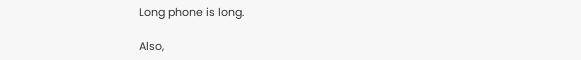Long phone is long.

Also,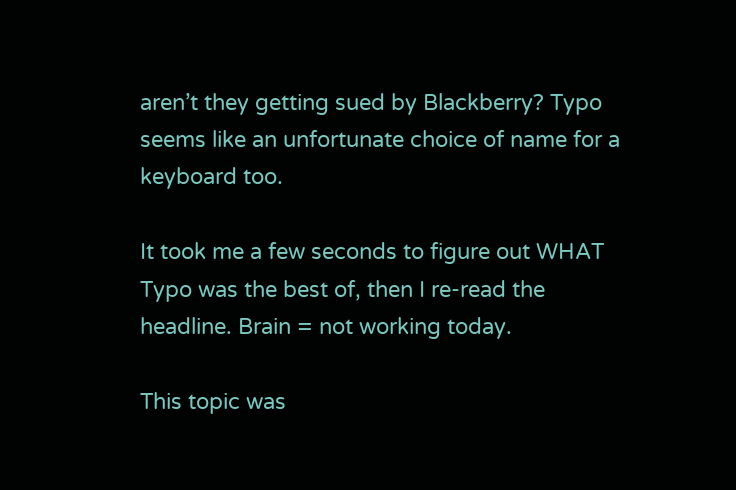aren’t they getting sued by Blackberry? Typo seems like an unfortunate choice of name for a keyboard too.

It took me a few seconds to figure out WHAT Typo was the best of, then I re-read the headline. Brain = not working today.

This topic was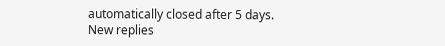automatically closed after 5 days. New replies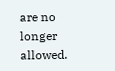are no longer allowed.